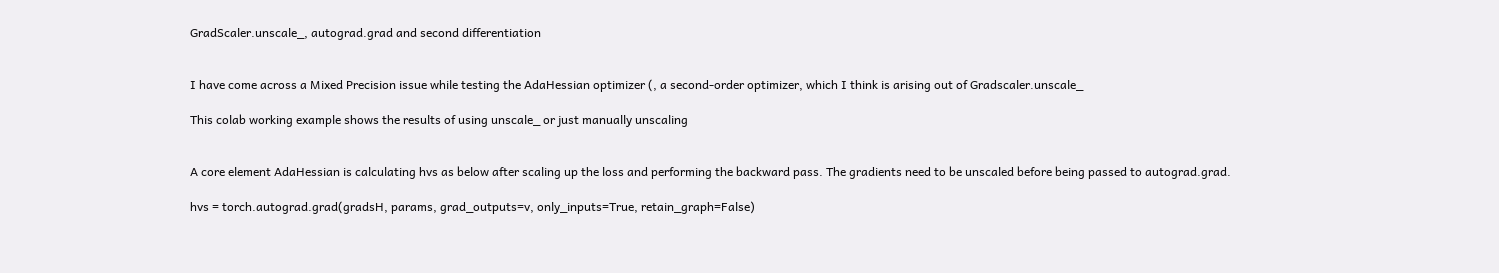GradScaler.unscale_, autograd.grad and second differentiation


I have come across a Mixed Precision issue while testing the AdaHessian optimizer (, a second-order optimizer, which I think is arising out of Gradscaler.unscale_

This colab working example shows the results of using unscale_ or just manually unscaling


A core element AdaHessian is calculating hvs as below after scaling up the loss and performing the backward pass. The gradients need to be unscaled before being passed to autograd.grad.

hvs = torch.autograd.grad(gradsH, params, grad_outputs=v, only_inputs=True, retain_graph=False)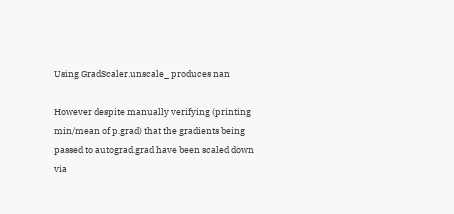Using GradScaler.unscale_ produces nan

However despite manually verifying (printing min/mean of p.grad) that the gradients being passed to autograd.grad have been scaled down via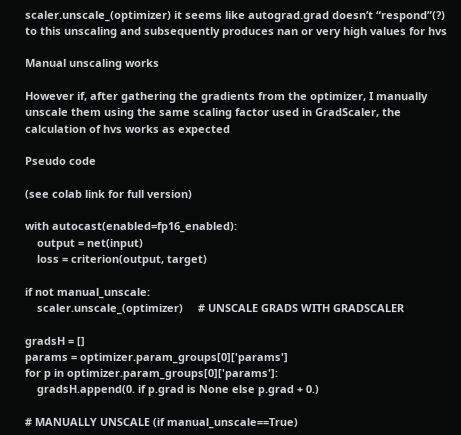scaler.unscale_(optimizer) it seems like autograd.grad doesn’t “respond”(?) to this unscaling and subsequently produces nan or very high values for hvs

Manual unscaling works

However if, after gathering the gradients from the optimizer, I manually unscale them using the same scaling factor used in GradScaler, the calculation of hvs works as expected

Pseudo code

(see colab link for full version)

with autocast(enabled=fp16_enabled):
    output = net(input)
    loss = criterion(output, target)

if not manual_unscale:
    scaler.unscale_(optimizer)     # UNSCALE GRADS WITH GRADSCALER

gradsH = []
params = optimizer.param_groups[0]['params']
for p in optimizer.param_groups[0]['params']:
    gradsH.append(0. if p.grad is None else p.grad + 0.)

# MANUALLY UNSCALE (if manual_unscale==True)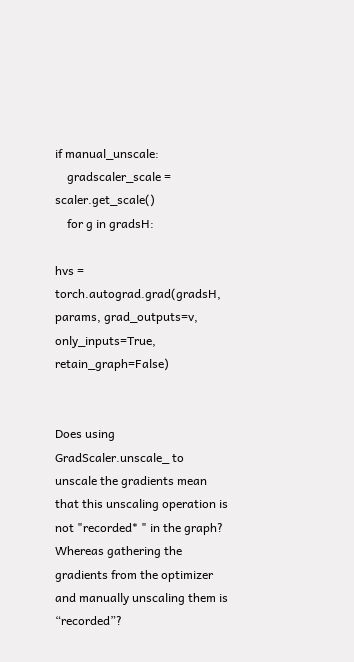if manual_unscale:
    gradscaler_scale = scaler.get_scale()
    for g in gradsH:

hvs = torch.autograd.grad(gradsH, params, grad_outputs=v, only_inputs=True, retain_graph=False)


Does using GradScaler.unscale_ to unscale the gradients mean that this unscaling operation is not "recorded* " in the graph? Whereas gathering the gradients from the optimizer and manually unscaling them is “recorded”?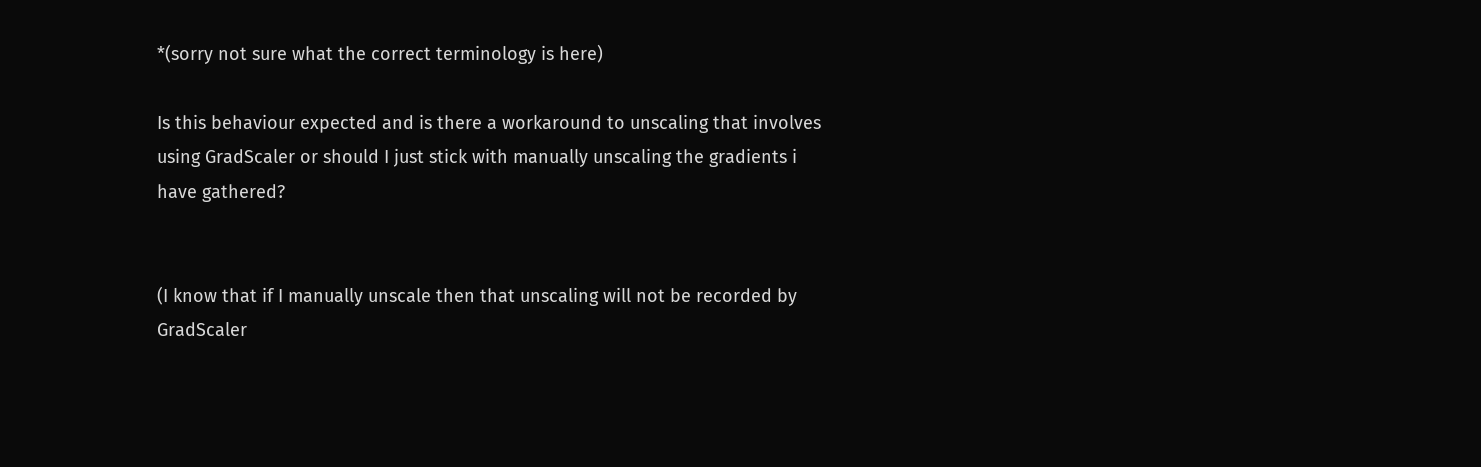*(sorry not sure what the correct terminology is here)

Is this behaviour expected and is there a workaround to unscaling that involves using GradScaler or should I just stick with manually unscaling the gradients i have gathered?


(I know that if I manually unscale then that unscaling will not be recorded by GradScaler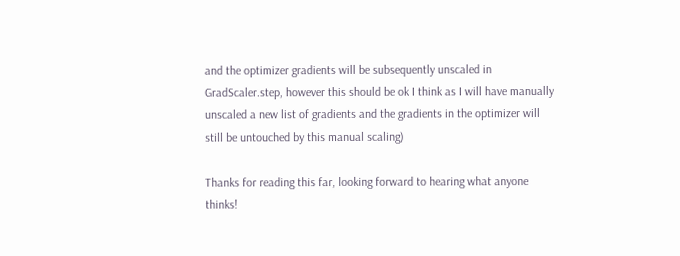and the optimizer gradients will be subsequently unscaled in GradScaler.step, however this should be ok I think as I will have manually unscaled a new list of gradients and the gradients in the optimizer will still be untouched by this manual scaling)

Thanks for reading this far, looking forward to hearing what anyone thinks!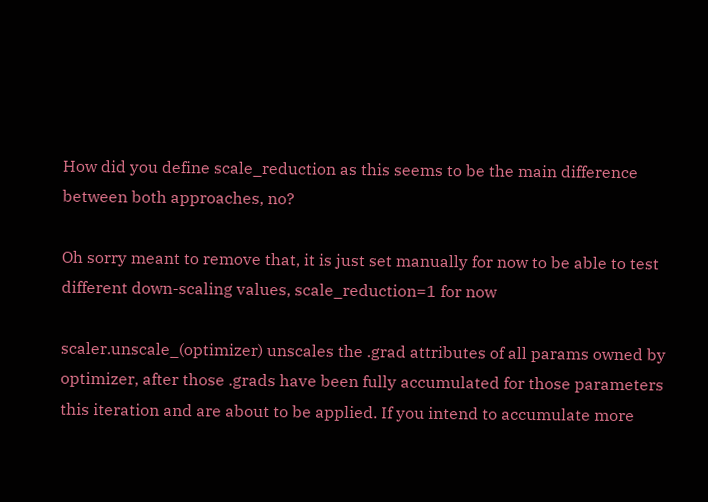How did you define scale_reduction as this seems to be the main difference between both approaches, no?

Oh sorry meant to remove that, it is just set manually for now to be able to test different down-scaling values, scale_reduction=1 for now

scaler.unscale_(optimizer) unscales the .grad attributes of all params owned by optimizer, after those .grads have been fully accumulated for those parameters this iteration and are about to be applied. If you intend to accumulate more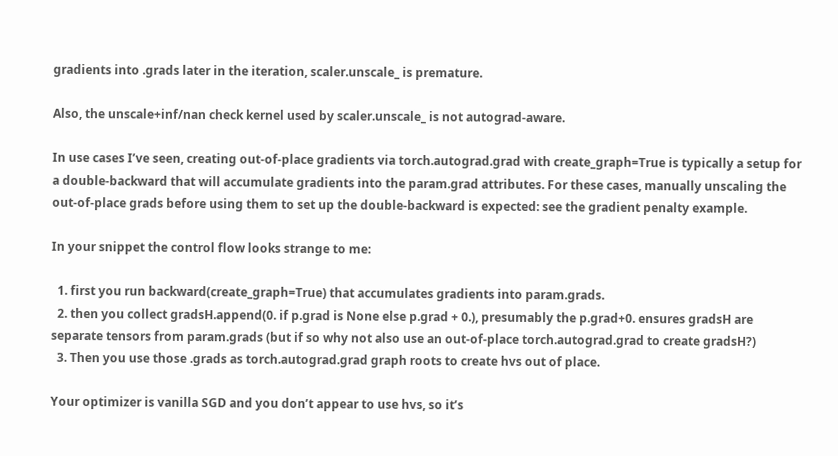gradients into .grads later in the iteration, scaler.unscale_ is premature.

Also, the unscale+inf/nan check kernel used by scaler.unscale_ is not autograd-aware.

In use cases I’ve seen, creating out-of-place gradients via torch.autograd.grad with create_graph=True is typically a setup for a double-backward that will accumulate gradients into the param.grad attributes. For these cases, manually unscaling the out-of-place grads before using them to set up the double-backward is expected: see the gradient penalty example.

In your snippet the control flow looks strange to me:

  1. first you run backward(create_graph=True) that accumulates gradients into param.grads.
  2. then you collect gradsH.append(0. if p.grad is None else p.grad + 0.), presumably the p.grad+0. ensures gradsH are separate tensors from param.grads (but if so why not also use an out-of-place torch.autograd.grad to create gradsH?)
  3. Then you use those .grads as torch.autograd.grad graph roots to create hvs out of place.

Your optimizer is vanilla SGD and you don’t appear to use hvs, so it’s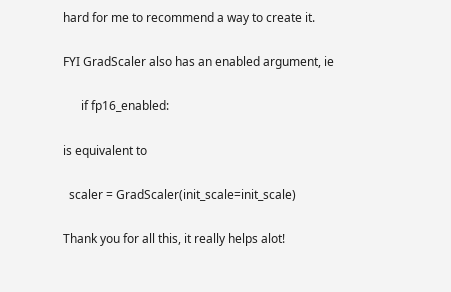hard for me to recommend a way to create it.

FYI GradScaler also has an enabled argument, ie

      if fp16_enabled:

is equivalent to

  scaler = GradScaler(init_scale=init_scale)

Thank you for all this, it really helps alot!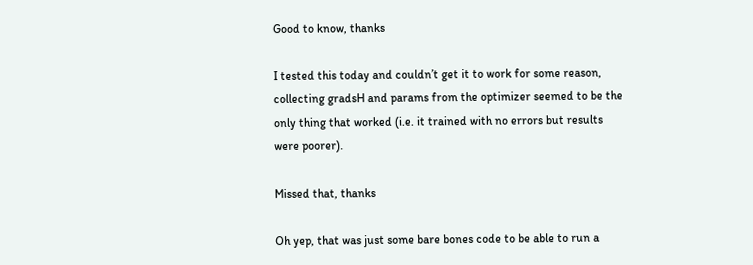Good to know, thanks

I tested this today and couldn’t get it to work for some reason, collecting gradsH and params from the optimizer seemed to be the only thing that worked (i.e. it trained with no errors but results were poorer).

Missed that, thanks

Oh yep, that was just some bare bones code to be able to run a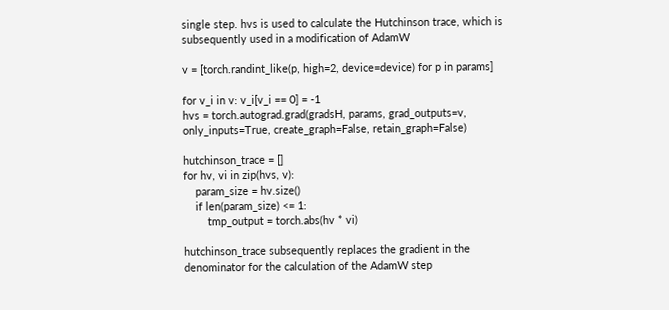single step. hvs is used to calculate the Hutchinson trace, which is subsequently used in a modification of AdamW

v = [torch.randint_like(p, high=2, device=device) for p in params]

for v_i in v: v_i[v_i == 0] = -1
hvs = torch.autograd.grad(gradsH, params, grad_outputs=v, only_inputs=True, create_graph=False, retain_graph=False)

hutchinson_trace = []
for hv, vi in zip(hvs, v):
    param_size = hv.size()
    if len(param_size) <= 1:
        tmp_output = torch.abs(hv * vi)

hutchinson_trace subsequently replaces the gradient in the denominator for the calculation of the AdamW step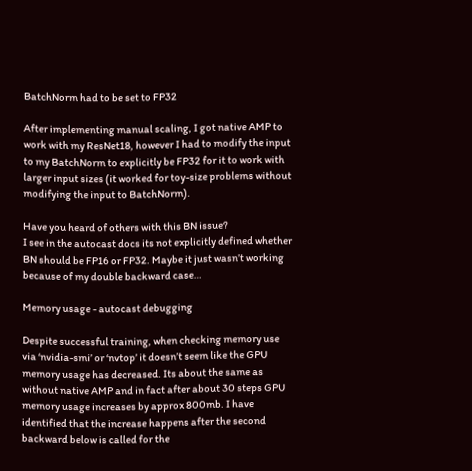BatchNorm had to be set to FP32

After implementing manual scaling, I got native AMP to work with my ResNet18, however I had to modify the input to my BatchNorm to explicitly be FP32 for it to work with larger input sizes (it worked for toy-size problems without modifying the input to BatchNorm).

Have you heard of others with this BN issue?
I see in the autocast docs its not explicitly defined whether BN should be FP16 or FP32. Maybe it just wasn’t working because of my double backward case…

Memory usage - autocast debugging

Despite successful training, when checking memory use via ‘nvidia-smi’ or ‘nvtop’ it doesn’t seem like the GPU memory usage has decreased. Its about the same as without native AMP and in fact after about 30 steps GPU memory usage increases by approx 800mb. I have identified that the increase happens after the second backward below is called for the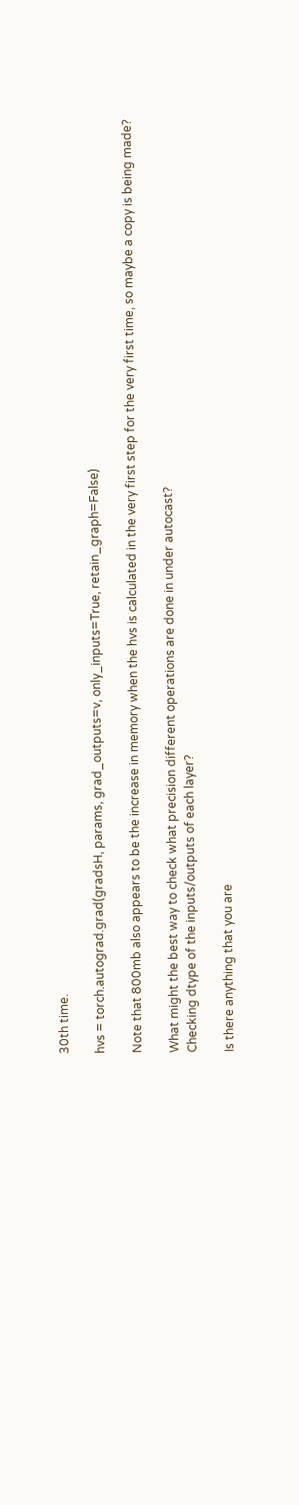30th time.

hvs = torch.autograd.grad(gradsH, params, grad_outputs=v, only_inputs=True, retain_graph=False)

Note that 800mb also appears to be the increase in memory when the hvs is calculated in the very first step for the very first time, so maybe a copy is being made?

What might the best way to check what precision different operations are done in under autocast?
Checking dtype of the inputs/outputs of each layer?

Is there anything that you are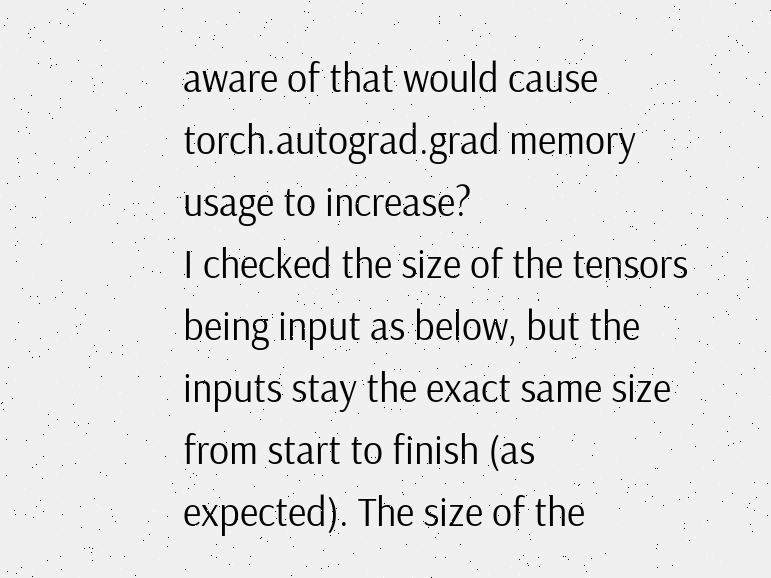aware of that would cause torch.autograd.grad memory usage to increase?
I checked the size of the tensors being input as below, but the inputs stay the exact same size from start to finish (as expected). The size of the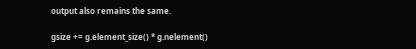output also remains the same.

gsize += g.element_size() * g.nelement()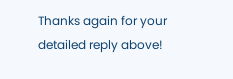Thanks again for your detailed reply above!